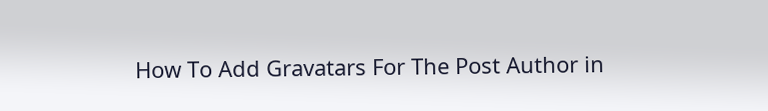How To Add Gravatars For The Post Author in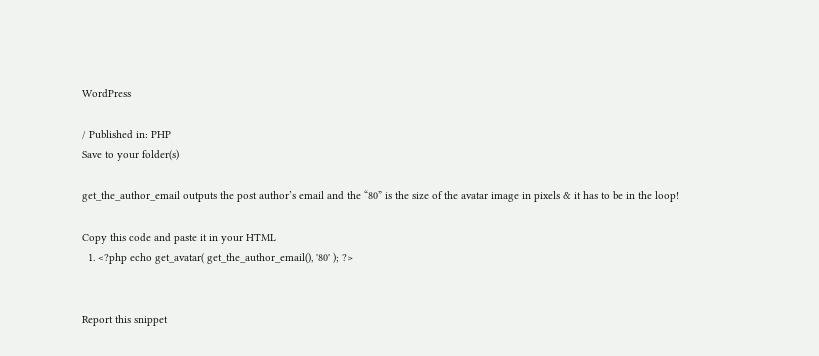WordPress

/ Published in: PHP
Save to your folder(s)

get_the_author_email outputs the post author’s email and the “80” is the size of the avatar image in pixels & it has to be in the loop!

Copy this code and paste it in your HTML
  1. <?php echo get_avatar( get_the_author_email(), '80' ); ?>


Report this snippet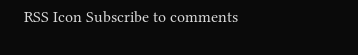RSS Icon Subscribe to comments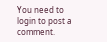You need to login to post a comment.